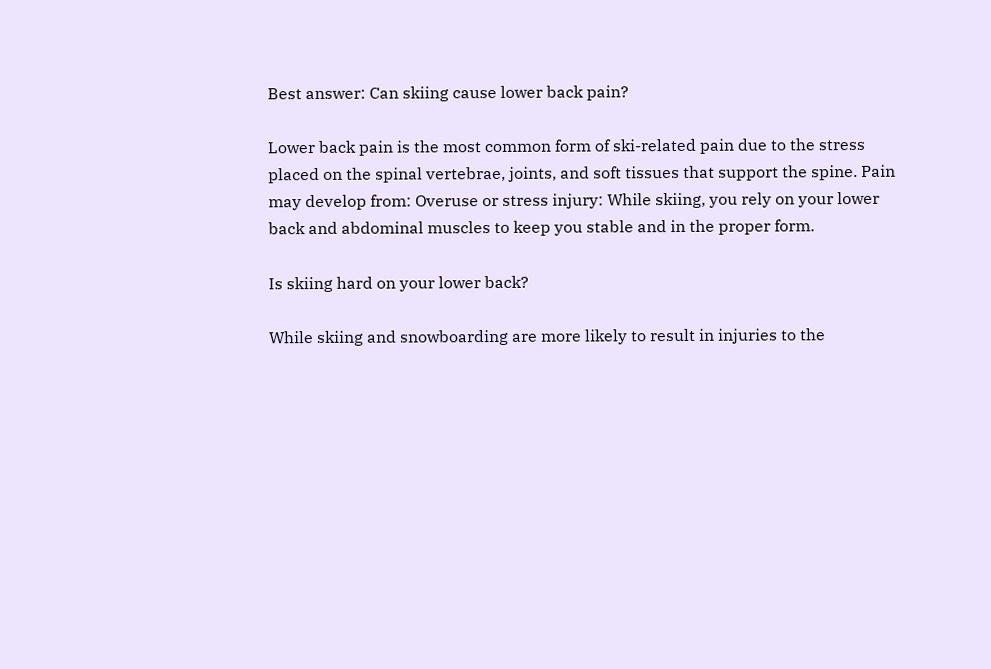Best answer: Can skiing cause lower back pain?

Lower back pain is the most common form of ski-related pain due to the stress placed on the spinal vertebrae, joints, and soft tissues that support the spine. Pain may develop from: Overuse or stress injury: While skiing, you rely on your lower back and abdominal muscles to keep you stable and in the proper form.

Is skiing hard on your lower back?

While skiing and snowboarding are more likely to result in injuries to the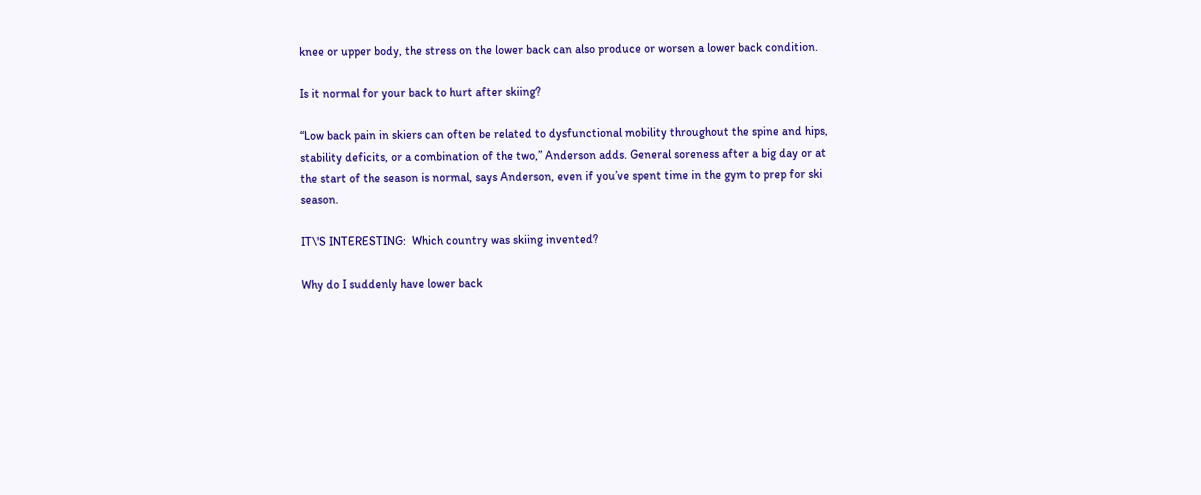knee or upper body, the stress on the lower back can also produce or worsen a lower back condition.

Is it normal for your back to hurt after skiing?

“Low back pain in skiers can often be related to dysfunctional mobility throughout the spine and hips, stability deficits, or a combination of the two,” Anderson adds. General soreness after a big day or at the start of the season is normal, says Anderson, even if you’ve spent time in the gym to prep for ski season.

IT\'S INTERESTING:  Which country was skiing invented?

Why do I suddenly have lower back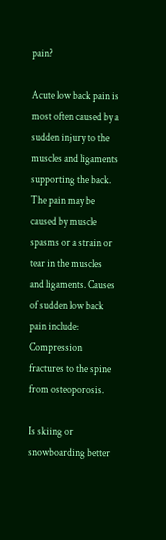pain?

Acute low back pain is most often caused by a sudden injury to the muscles and ligaments supporting the back. The pain may be caused by muscle spasms or a strain or tear in the muscles and ligaments. Causes of sudden low back pain include: Compression fractures to the spine from osteoporosis.

Is skiing or snowboarding better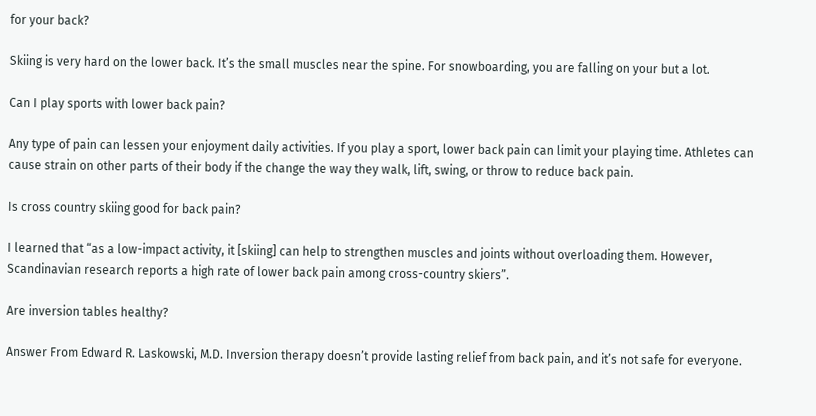for your back?

Skiing is very hard on the lower back. It’s the small muscles near the spine. For snowboarding, you are falling on your but a lot.

Can I play sports with lower back pain?

Any type of pain can lessen your enjoyment daily activities. If you play a sport, lower back pain can limit your playing time. Athletes can cause strain on other parts of their body if the change the way they walk, lift, swing, or throw to reduce back pain.

Is cross country skiing good for back pain?

I learned that “as a low-impact activity, it [skiing] can help to strengthen muscles and joints without overloading them. However, Scandinavian research reports a high rate of lower back pain among cross-country skiers”.

Are inversion tables healthy?

Answer From Edward R. Laskowski, M.D. Inversion therapy doesn’t provide lasting relief from back pain, and it’s not safe for everyone.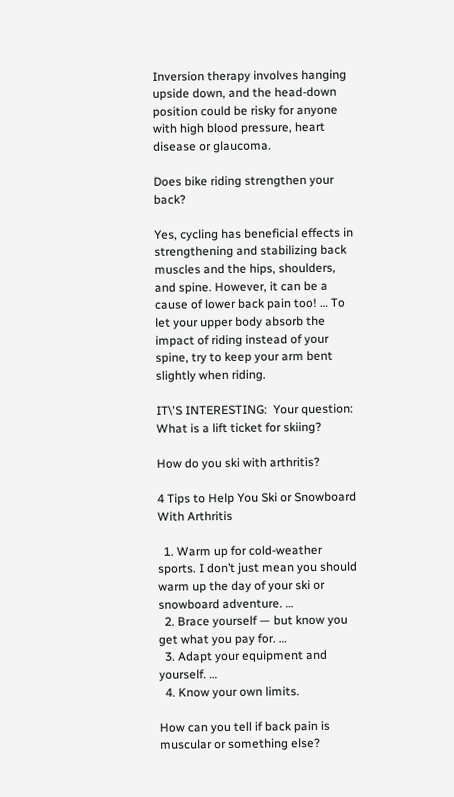Inversion therapy involves hanging upside down, and the head-down position could be risky for anyone with high blood pressure, heart disease or glaucoma.

Does bike riding strengthen your back?

Yes, cycling has beneficial effects in strengthening and stabilizing back muscles and the hips, shoulders, and spine. However, it can be a cause of lower back pain too! … To let your upper body absorb the impact of riding instead of your spine, try to keep your arm bent slightly when riding.

IT\'S INTERESTING:  Your question: What is a lift ticket for skiing?

How do you ski with arthritis?

4 Tips to Help You Ski or Snowboard With Arthritis

  1. Warm up for cold-weather sports. I don’t just mean you should warm up the day of your ski or snowboard adventure. …
  2. Brace yourself — but know you get what you pay for. …
  3. Adapt your equipment and yourself. …
  4. Know your own limits.

How can you tell if back pain is muscular or something else?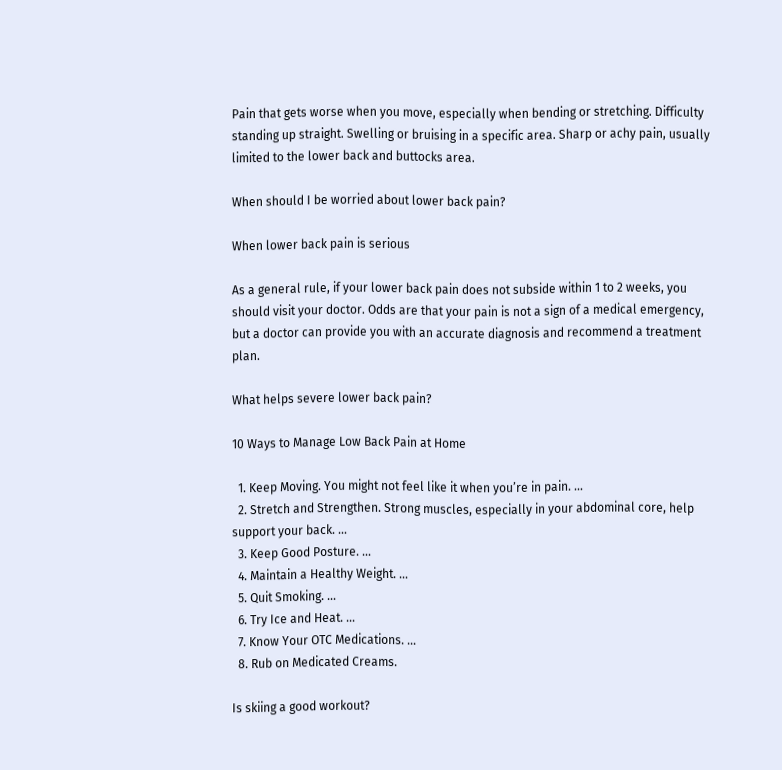Pain that gets worse when you move, especially when bending or stretching. Difficulty standing up straight. Swelling or bruising in a specific area. Sharp or achy pain, usually limited to the lower back and buttocks area.

When should I be worried about lower back pain?

When lower back pain is serious

As a general rule, if your lower back pain does not subside within 1 to 2 weeks, you should visit your doctor. Odds are that your pain is not a sign of a medical emergency, but a doctor can provide you with an accurate diagnosis and recommend a treatment plan.

What helps severe lower back pain?

10 Ways to Manage Low Back Pain at Home

  1. Keep Moving. You might not feel like it when you’re in pain. …
  2. Stretch and Strengthen. Strong muscles, especially in your abdominal core, help support your back. …
  3. Keep Good Posture. …
  4. Maintain a Healthy Weight. …
  5. Quit Smoking. …
  6. Try Ice and Heat. …
  7. Know Your OTC Medications. …
  8. Rub on Medicated Creams.

Is skiing a good workout?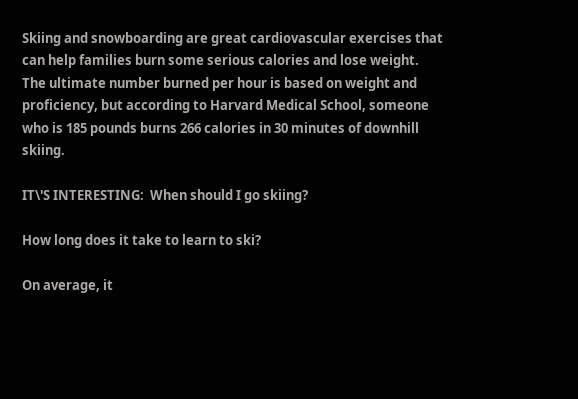Skiing and snowboarding are great cardiovascular exercises that can help families burn some serious calories and lose weight. The ultimate number burned per hour is based on weight and proficiency, but according to Harvard Medical School, someone who is 185 pounds burns 266 calories in 30 minutes of downhill skiing.

IT\'S INTERESTING:  When should I go skiing?

How long does it take to learn to ski?

On average, it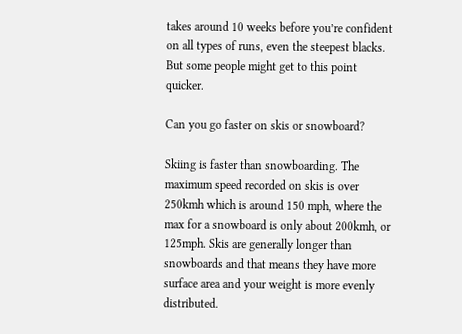takes around 10 weeks before you’re confident on all types of runs, even the steepest blacks. But some people might get to this point quicker.

Can you go faster on skis or snowboard?

Skiing is faster than snowboarding. The maximum speed recorded on skis is over 250kmh which is around 150 mph, where the max for a snowboard is only about 200kmh, or 125mph. Skis are generally longer than snowboards and that means they have more surface area and your weight is more evenly distributed.